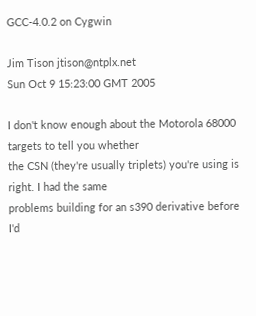GCC-4.0.2 on Cygwin

Jim Tison jtison@ntplx.net
Sun Oct 9 15:23:00 GMT 2005

I don't know enough about the Motorola 68000 targets to tell you whether
the CSN (they're usually triplets) you're using is right. I had the same
problems building for an s390 derivative before I'd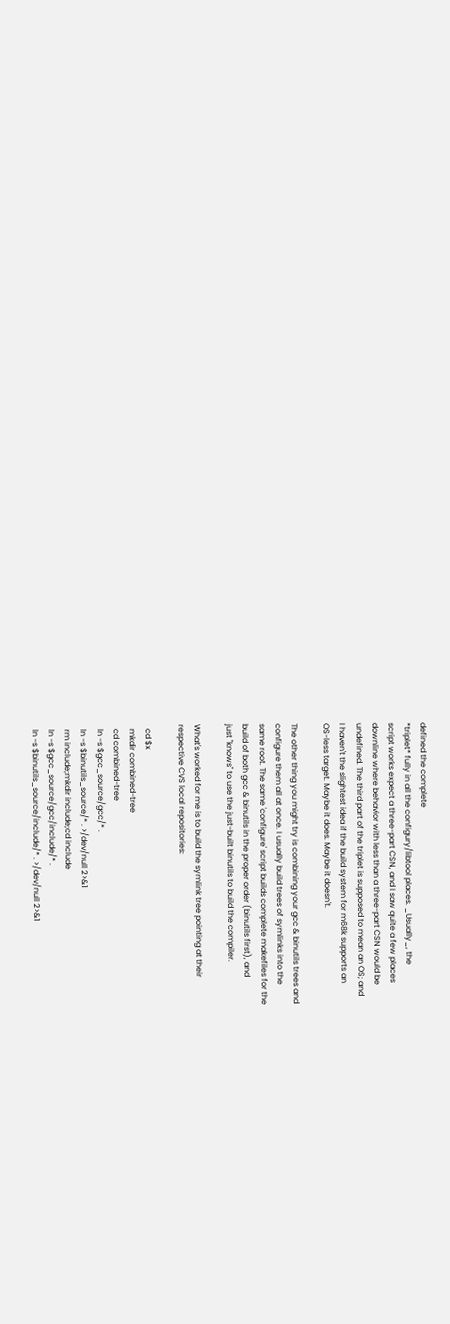defined the complete
*triplet* fully in all the configury/libtool places. _Usually_, the
script works expect a three-part CSN, and I saw quite a few places
downline where behavior with less than a three-part CSN would be
undefined. The third part of the triplet is supposed to mean an OS; and
I haven't the slightest idea if the build system for m68k supports an
OS-less target. Maybe it does. Maybe it doesn't.

The other thing you might try is combining your gcc & binutils trees and
configure them all at once. I usually build trees of symlinks into the
same root. The same 'configure' script builds complete makefiles for the
build of both gcc & binutils in the proper order (binutils first), and
just "knows" to use the just-built binutils to build the compiler.

What's worked for me is to build the symlink tree pointing at their
respective CVS local repositories:

  cd $x
  mkdir combined-tree
  cd combined-tree
  ln -s $gcc_source/gcc/* .
  ln -s $binutils_source/* . >/dev/null 2>&1
  rm include;mkdir include;cd include
  ln -s $gcc_source/gcc/include/* .
  ln -s $binutils_source/include/* . >/dev/null 2>&1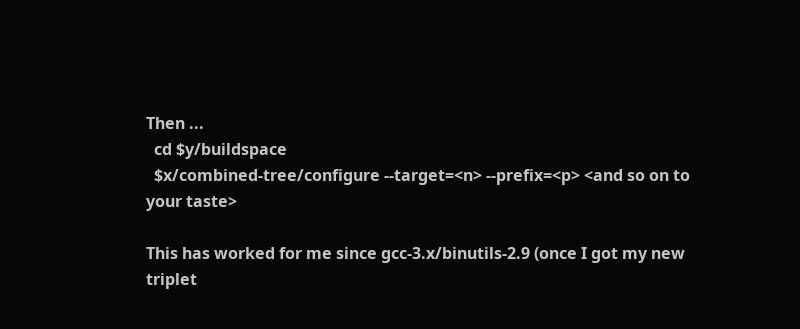Then ...
  cd $y/buildspace
  $x/combined-tree/configure --target=<n> --prefix=<p> <and so on to
your taste>

This has worked for me since gcc-3.x/binutils-2.9 (once I got my new
triplet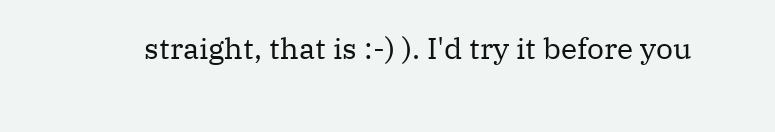straight, that is :-) ). I'd try it before you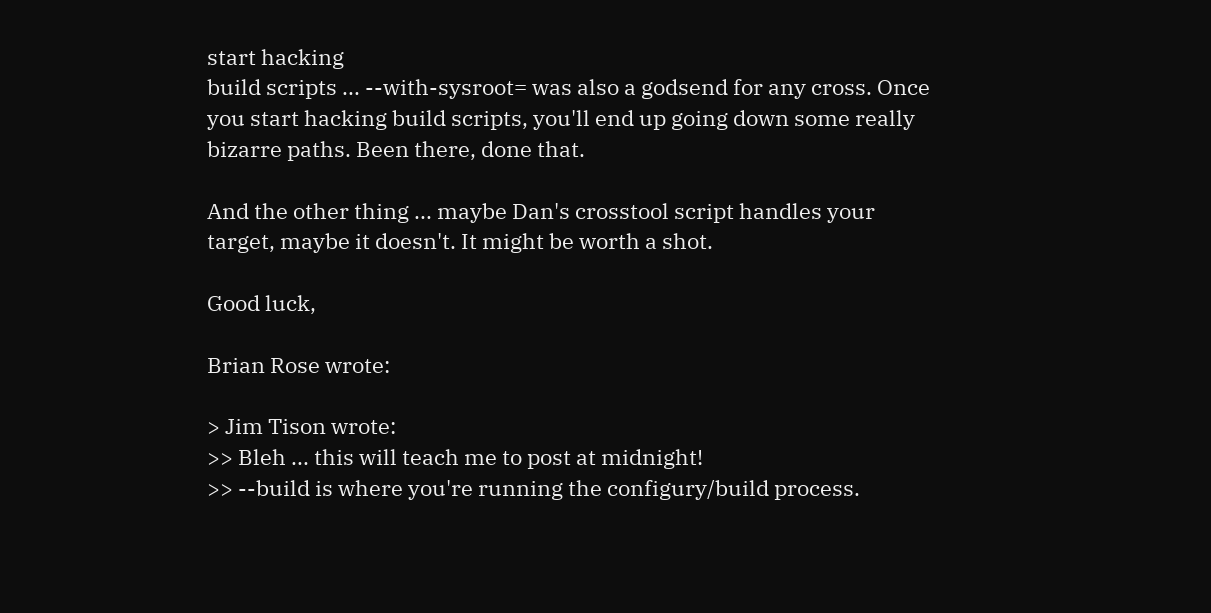start hacking
build scripts ... --with-sysroot= was also a godsend for any cross. Once
you start hacking build scripts, you'll end up going down some really
bizarre paths. Been there, done that.

And the other thing ... maybe Dan's crosstool script handles your
target, maybe it doesn't. It might be worth a shot.

Good luck,

Brian Rose wrote:

> Jim Tison wrote:
>> Bleh ... this will teach me to post at midnight!
>> --build is where you're running the configury/build process.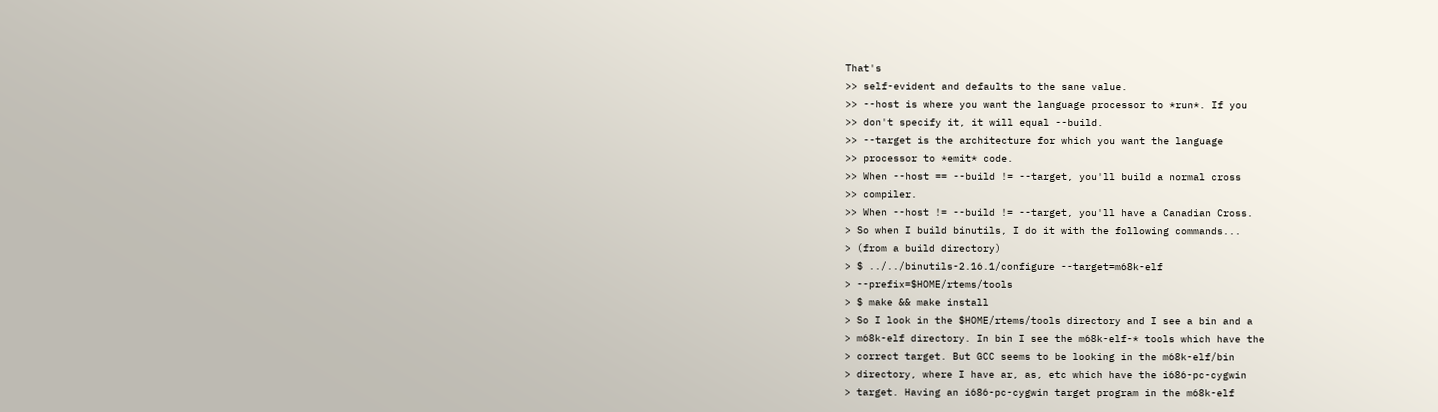That's
>> self-evident and defaults to the sane value.
>> --host is where you want the language processor to *run*. If you
>> don't specify it, it will equal --build.
>> --target is the architecture for which you want the language
>> processor to *emit* code.
>> When --host == --build != --target, you'll build a normal cross
>> compiler.
>> When --host != --build != --target, you'll have a Canadian Cross.
> So when I build binutils, I do it with the following commands...
> (from a build directory)
> $ ../../binutils-2.16.1/configure --target=m68k-elf
> --prefix=$HOME/rtems/tools
> $ make && make install
> So I look in the $HOME/rtems/tools directory and I see a bin and a
> m68k-elf directory. In bin I see the m68k-elf-* tools which have the
> correct target. But GCC seems to be looking in the m68k-elf/bin
> directory, where I have ar, as, etc which have the i686-pc-cygwin
> target. Having an i686-pc-cygwin target program in the m68k-elf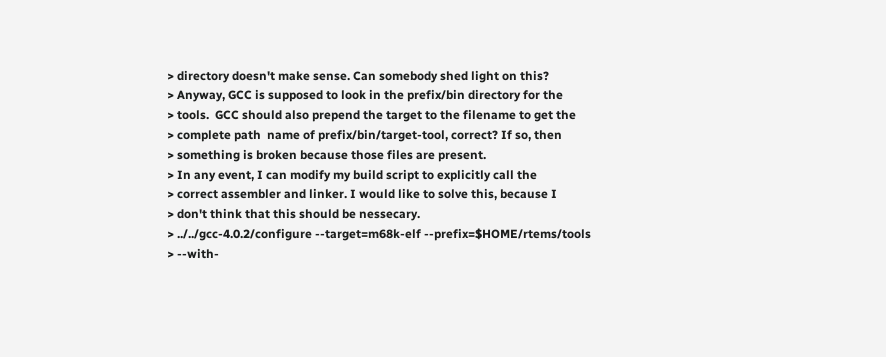> directory doesn't make sense. Can somebody shed light on this?
> Anyway, GCC is supposed to look in the prefix/bin directory for the
> tools.  GCC should also prepend the target to the filename to get the
> complete path  name of prefix/bin/target-tool, correct? If so, then
> something is broken because those files are present.
> In any event, I can modify my build script to explicitly call the
> correct assembler and linker. I would like to solve this, because I
> don't think that this should be nessecary.
> ../../gcc-4.0.2/configure --target=m68k-elf --prefix=$HOME/rtems/tools
> --with-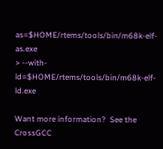as=$HOME/rtems/tools/bin/m68k-elf-as.exe
> --with-ld=$HOME/rtems/tools/bin/m68k-elf-ld.exe

Want more information?  See the CrossGCC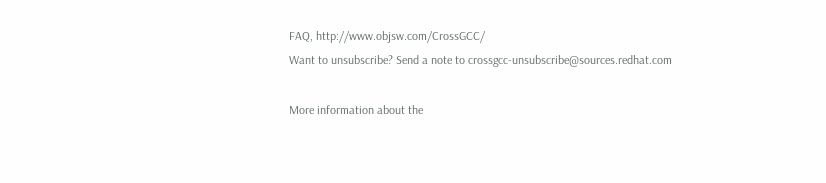FAQ, http://www.objsw.com/CrossGCC/
Want to unsubscribe? Send a note to crossgcc-unsubscribe@sources.redhat.com

More information about the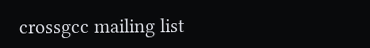crossgcc mailing list